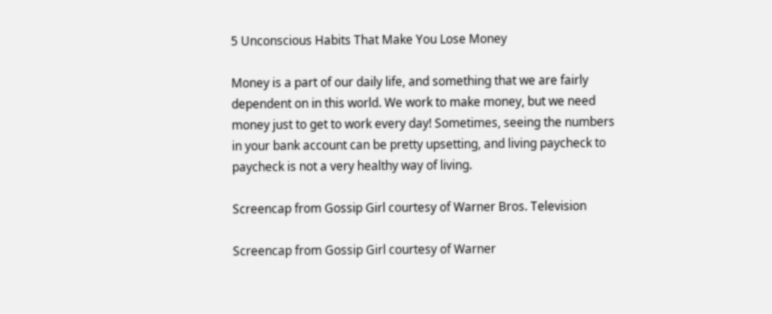5 Unconscious Habits That Make You Lose Money

Money is a part of our daily life, and something that we are fairly dependent on in this world. We work to make money, but we need money just to get to work every day! Sometimes, seeing the numbers in your bank account can be pretty upsetting, and living paycheck to paycheck is not a very healthy way of living.

Screencap from Gossip Girl courtesy of Warner Bros. Television

Screencap from Gossip Girl courtesy of Warner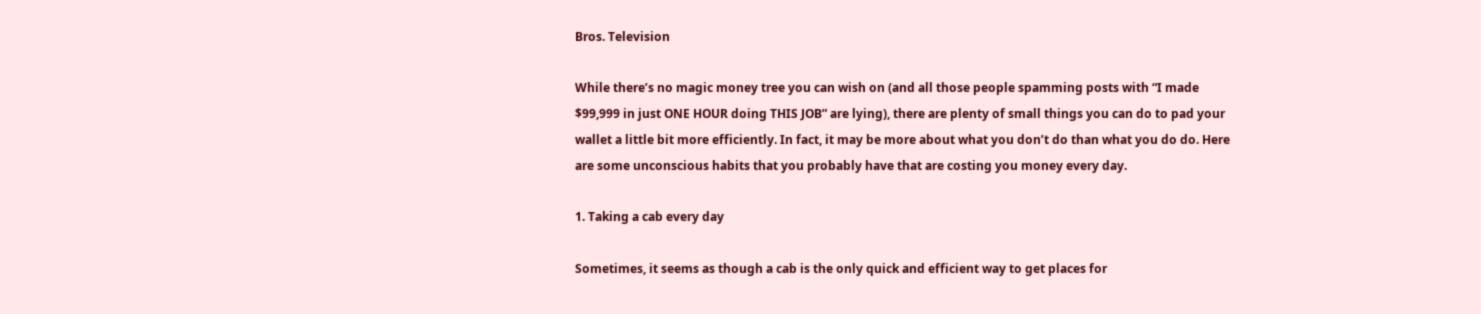Bros. Television

While there’s no magic money tree you can wish on (and all those people spamming posts with “I made $99,999 in just ONE HOUR doing THIS JOB” are lying), there are plenty of small things you can do to pad your wallet a little bit more efficiently. In fact, it may be more about what you don’t do than what you do do. Here are some unconscious habits that you probably have that are costing you money every day.

1. Taking a cab every day

Sometimes, it seems as though a cab is the only quick and efficient way to get places for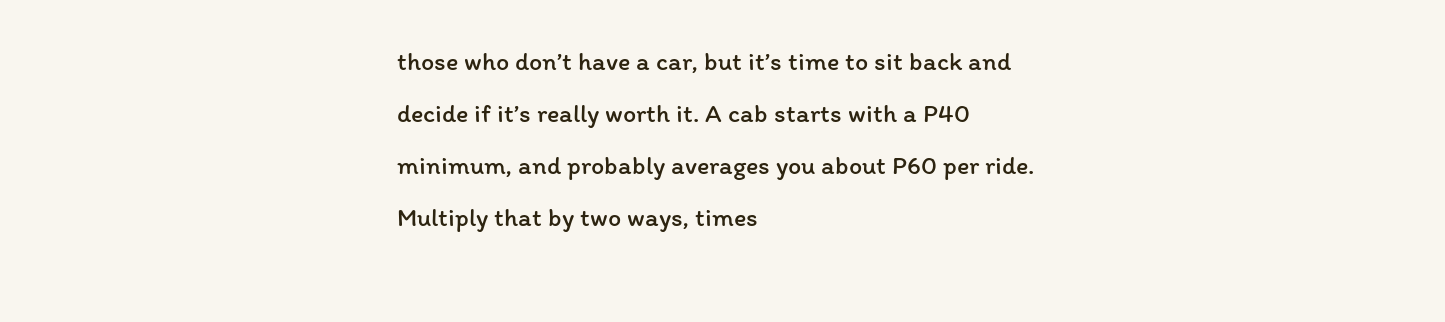those who don’t have a car, but it’s time to sit back and decide if it’s really worth it. A cab starts with a P40 minimum, and probably averages you about P60 per ride. Multiply that by two ways, times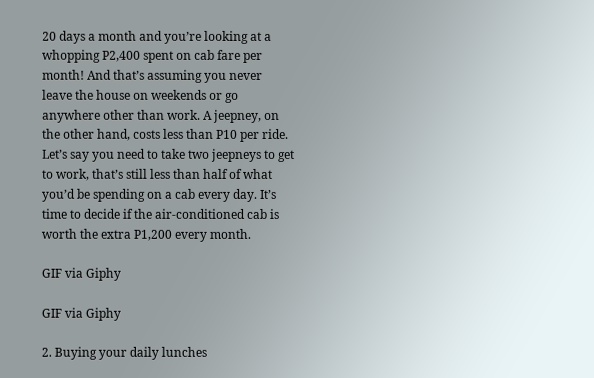20 days a month and you’re looking at a whopping P2,400 spent on cab fare per month! And that’s assuming you never leave the house on weekends or go anywhere other than work. A jeepney, on the other hand, costs less than P10 per ride. Let’s say you need to take two jeepneys to get to work, that’s still less than half of what you’d be spending on a cab every day. It’s time to decide if the air-conditioned cab is worth the extra P1,200 every month.

GIF via Giphy

GIF via Giphy

2. Buying your daily lunches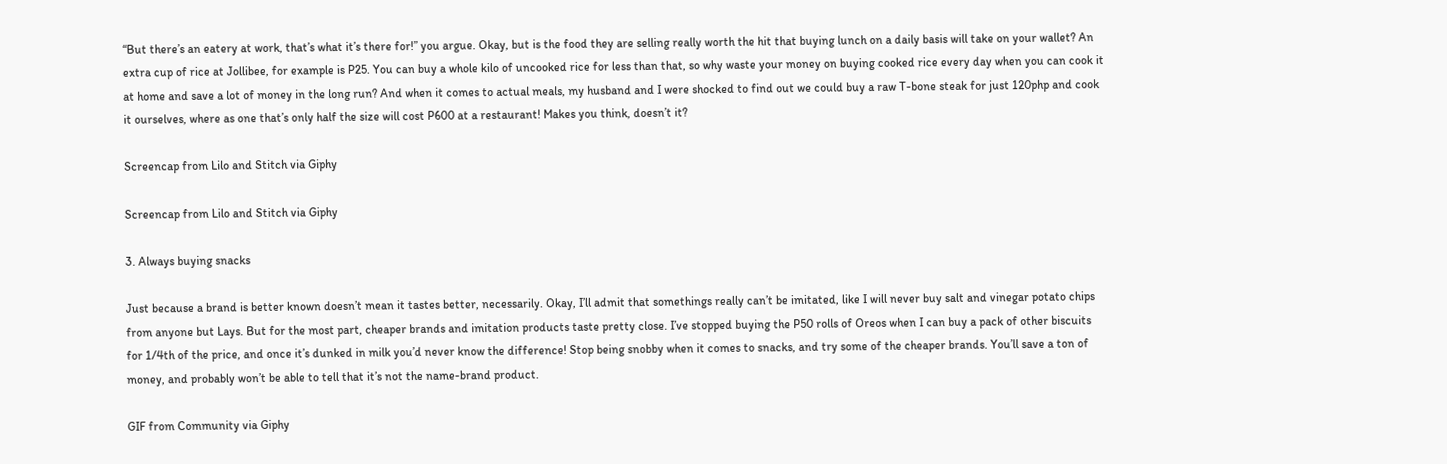“But there’s an eatery at work, that’s what it’s there for!” you argue. Okay, but is the food they are selling really worth the hit that buying lunch on a daily basis will take on your wallet? An extra cup of rice at Jollibee, for example is P25. You can buy a whole kilo of uncooked rice for less than that, so why waste your money on buying cooked rice every day when you can cook it at home and save a lot of money in the long run? And when it comes to actual meals, my husband and I were shocked to find out we could buy a raw T-bone steak for just 120php and cook it ourselves, where as one that’s only half the size will cost P600 at a restaurant! Makes you think, doesn’t it?

Screencap from Lilo and Stitch via Giphy

Screencap from Lilo and Stitch via Giphy

3. Always buying snacks

Just because a brand is better known doesn’t mean it tastes better, necessarily. Okay, I’ll admit that somethings really can’t be imitated, like I will never buy salt and vinegar potato chips from anyone but Lays. But for the most part, cheaper brands and imitation products taste pretty close. I’ve stopped buying the P50 rolls of Oreos when I can buy a pack of other biscuits for 1/4th of the price, and once it’s dunked in milk you’d never know the difference! Stop being snobby when it comes to snacks, and try some of the cheaper brands. You’ll save a ton of money, and probably won’t be able to tell that it’s not the name-brand product.

GIF from Community via Giphy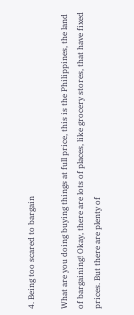4. Being too scared to bargain

What are you doing buying things at full price, this is the Philippines, the land of bargaining! Okay, there are lots of places, like grocery stores, that have fixed prices. But there are plenty of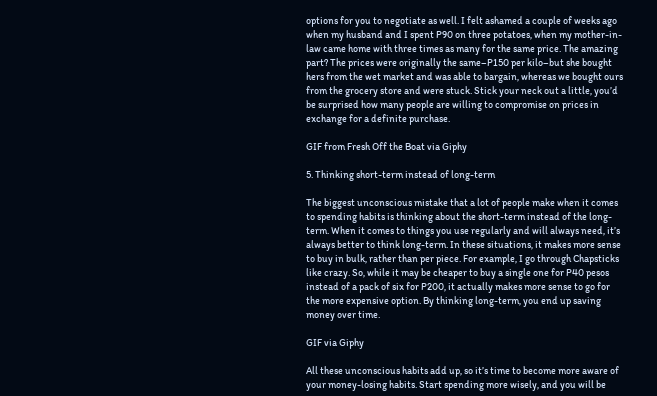options for you to negotiate as well. I felt ashamed a couple of weeks ago when my husband and I spent P90 on three potatoes, when my mother-in-law came home with three times as many for the same price. The amazing part? The prices were originally the same–P150 per kilo–but she bought hers from the wet market and was able to bargain, whereas we bought ours from the grocery store and were stuck. Stick your neck out a little, you’d be surprised how many people are willing to compromise on prices in exchange for a definite purchase.

GIF from Fresh Off the Boat via Giphy

5. Thinking short-term instead of long-term

The biggest unconscious mistake that a lot of people make when it comes to spending habits is thinking about the short-term instead of the long-term. When it comes to things you use regularly and will always need, it’s always better to think long-term. In these situations, it makes more sense to buy in bulk, rather than per piece. For example, I go through Chapsticks like crazy. So, while it may be cheaper to buy a single one for P40 pesos instead of a pack of six for P200, it actually makes more sense to go for the more expensive option. By thinking long-term, you end up saving money over time.

GIF via Giphy

All these unconscious habits add up, so it’s time to become more aware of your money-losing habits. Start spending more wisely, and you will be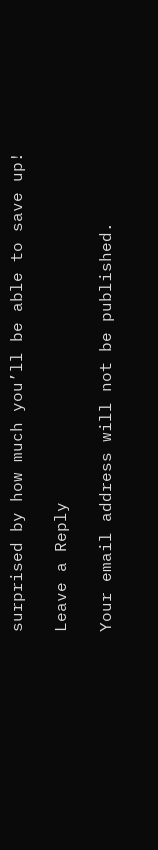surprised by how much you’ll be able to save up!

Leave a Reply

Your email address will not be published.